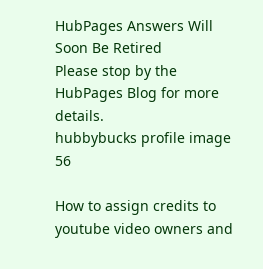HubPages Answers Will Soon Be Retired
Please stop by the HubPages Blog for more details.
hubbybucks profile image 56

How to assign credits to youtube video owners and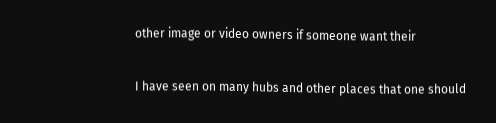other image or video owners if someone want their

I have seen on many hubs and other places that one should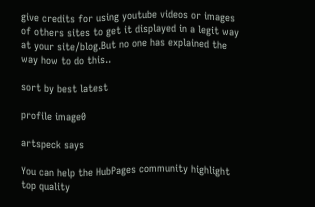give credits for using youtube videos or images of others sites to get it displayed in a legit way at your site/blog.But no one has explained the way how to do this..

sort by best latest

profile image0

artspeck says

You can help the HubPages community highlight top quality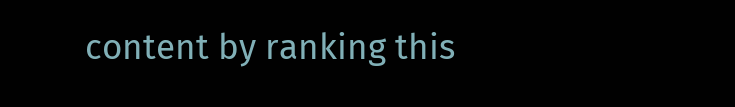content by ranking this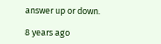answer up or down.

8 years ago